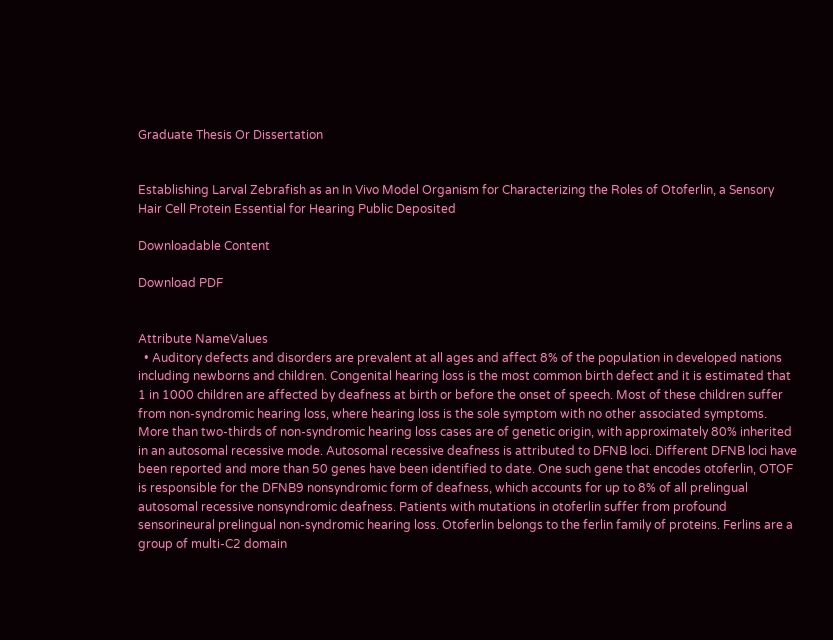Graduate Thesis Or Dissertation


Establishing Larval Zebrafish as an In Vivo Model Organism for Characterizing the Roles of Otoferlin, a Sensory Hair Cell Protein Essential for Hearing Public Deposited

Downloadable Content

Download PDF


Attribute NameValues
  • Auditory defects and disorders are prevalent at all ages and affect 8% of the population in developed nations including newborns and children. Congenital hearing loss is the most common birth defect and it is estimated that 1 in 1000 children are affected by deafness at birth or before the onset of speech. Most of these children suffer from non-syndromic hearing loss, where hearing loss is the sole symptom with no other associated symptoms. More than two-thirds of non-syndromic hearing loss cases are of genetic origin, with approximately 80% inherited in an autosomal recessive mode. Autosomal recessive deafness is attributed to DFNB loci. Different DFNB loci have been reported and more than 50 genes have been identified to date. One such gene that encodes otoferlin, OTOF is responsible for the DFNB9 nonsyndromic form of deafness, which accounts for up to 8% of all prelingual autosomal recessive nonsyndromic deafness. Patients with mutations in otoferlin suffer from profound sensorineural prelingual non-syndromic hearing loss. Otoferlin belongs to the ferlin family of proteins. Ferlins are a group of multi-C2 domain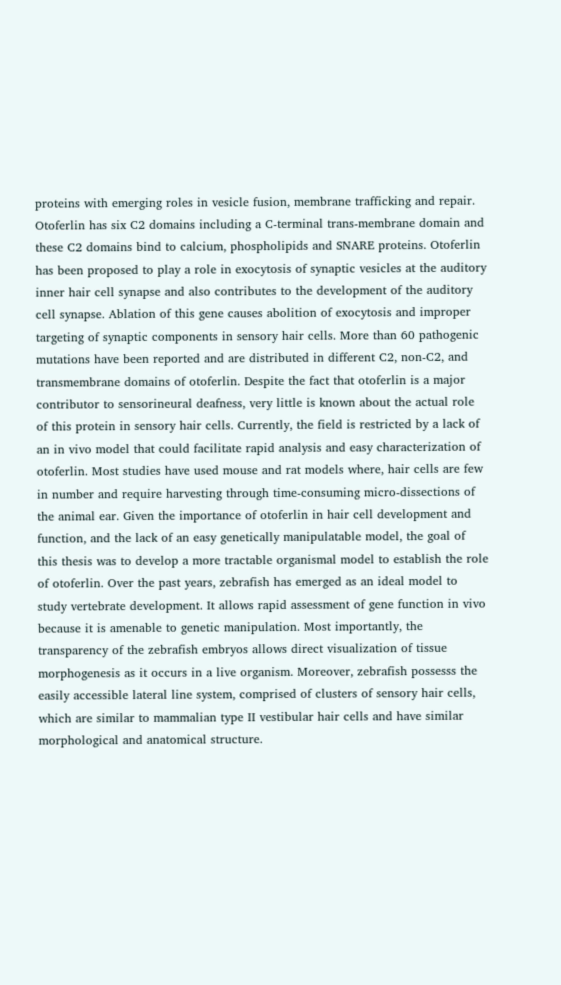proteins with emerging roles in vesicle fusion, membrane trafficking and repair. Otoferlin has six C2 domains including a C-terminal trans-membrane domain and these C2 domains bind to calcium, phospholipids and SNARE proteins. Otoferlin has been proposed to play a role in exocytosis of synaptic vesicles at the auditory inner hair cell synapse and also contributes to the development of the auditory cell synapse. Ablation of this gene causes abolition of exocytosis and improper targeting of synaptic components in sensory hair cells. More than 60 pathogenic mutations have been reported and are distributed in different C2, non-C2, and transmembrane domains of otoferlin. Despite the fact that otoferlin is a major contributor to sensorineural deafness, very little is known about the actual role of this protein in sensory hair cells. Currently, the field is restricted by a lack of an in vivo model that could facilitate rapid analysis and easy characterization of otoferlin. Most studies have used mouse and rat models where, hair cells are few in number and require harvesting through time-consuming micro-dissections of the animal ear. Given the importance of otoferlin in hair cell development and function, and the lack of an easy genetically manipulatable model, the goal of this thesis was to develop a more tractable organismal model to establish the role of otoferlin. Over the past years, zebrafish has emerged as an ideal model to study vertebrate development. It allows rapid assessment of gene function in vivo because it is amenable to genetic manipulation. Most importantly, the transparency of the zebrafish embryos allows direct visualization of tissue morphogenesis as it occurs in a live organism. Moreover, zebrafish possesss the easily accessible lateral line system, comprised of clusters of sensory hair cells, which are similar to mammalian type II vestibular hair cells and have similar morphological and anatomical structure.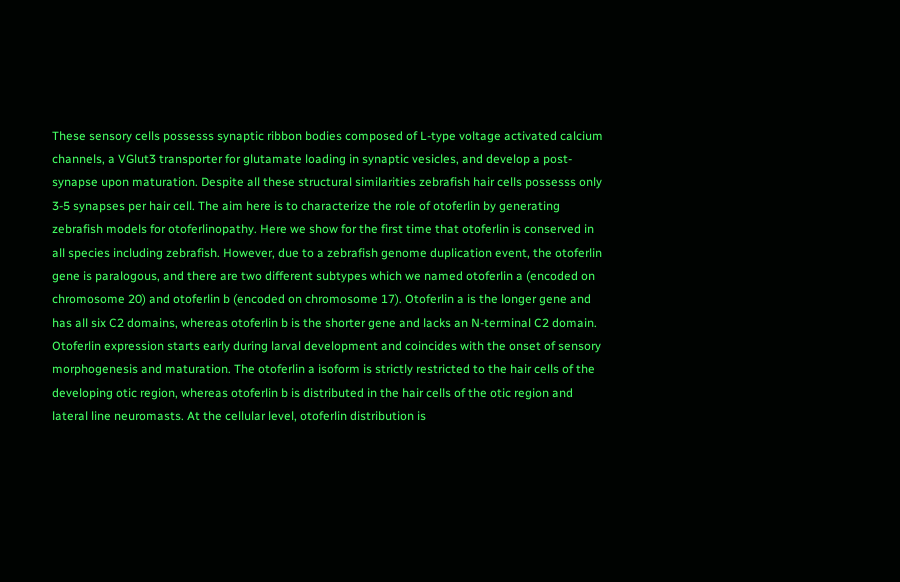These sensory cells possesss synaptic ribbon bodies composed of L-type voltage activated calcium channels, a VGlut3 transporter for glutamate loading in synaptic vesicles, and develop a post-synapse upon maturation. Despite all these structural similarities zebrafish hair cells possesss only 3-5 synapses per hair cell. The aim here is to characterize the role of otoferlin by generating zebrafish models for otoferlinopathy. Here we show for the first time that otoferlin is conserved in all species including zebrafish. However, due to a zebrafish genome duplication event, the otoferlin gene is paralogous, and there are two different subtypes which we named otoferlin a (encoded on chromosome 20) and otoferlin b (encoded on chromosome 17). Otoferlin a is the longer gene and has all six C2 domains, whereas otoferlin b is the shorter gene and lacks an N-terminal C2 domain. Otoferlin expression starts early during larval development and coincides with the onset of sensory morphogenesis and maturation. The otoferlin a isoform is strictly restricted to the hair cells of the developing otic region, whereas otoferlin b is distributed in the hair cells of the otic region and lateral line neuromasts. At the cellular level, otoferlin distribution is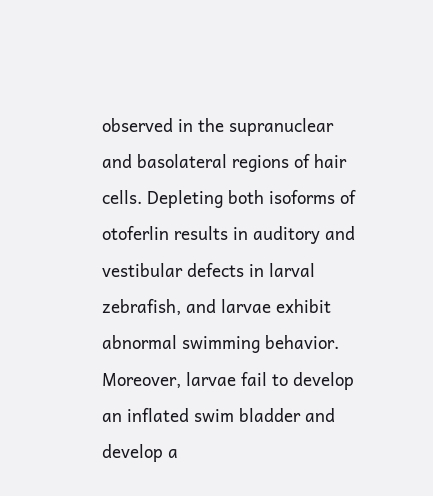observed in the supranuclear and basolateral regions of hair cells. Depleting both isoforms of otoferlin results in auditory and vestibular defects in larval zebrafish, and larvae exhibit abnormal swimming behavior. Moreover, larvae fail to develop an inflated swim bladder and develop a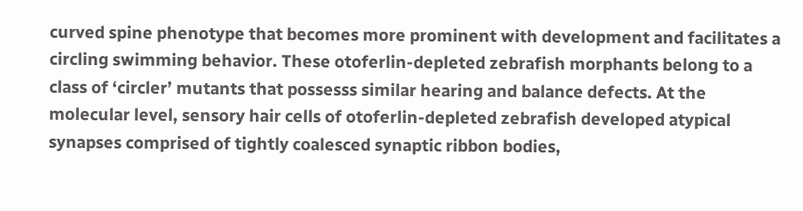curved spine phenotype that becomes more prominent with development and facilitates a circling swimming behavior. These otoferlin-depleted zebrafish morphants belong to a class of ‘circler’ mutants that possesss similar hearing and balance defects. At the molecular level, sensory hair cells of otoferlin-depleted zebrafish developed atypical synapses comprised of tightly coalesced synaptic ribbon bodies,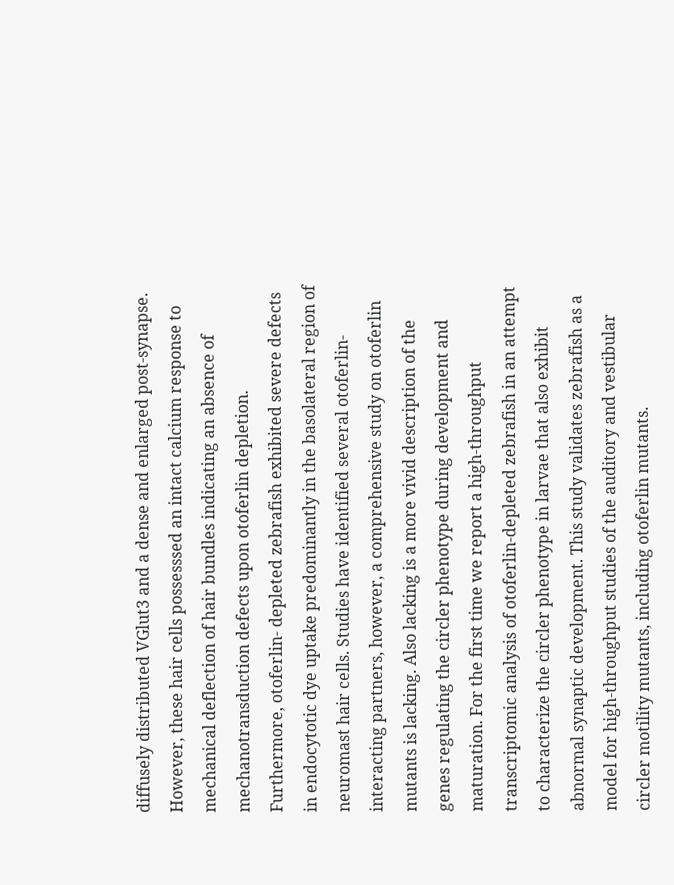diffusely distributed VGlut3 and a dense and enlarged post-synapse. However, these hair cells possesssed an intact calcium response to mechanical deflection of hair bundles indicating an absence of mechanotransduction defects upon otoferlin depletion. Furthermore, otoferlin- depleted zebrafish exhibited severe defects in endocytotic dye uptake predominantly in the basolateral region of neuromast hair cells. Studies have identified several otoferlin-interacting partners, however, a comprehensive study on otoferlin mutants is lacking. Also lacking is a more vivid description of the genes regulating the circler phenotype during development and maturation. For the first time we report a high-throughput transcriptomic analysis of otoferlin-depleted zebrafish in an attempt to characterize the circler phenotype in larvae that also exhibit abnormal synaptic development. This study validates zebrafish as a model for high-throughput studies of the auditory and vestibular circler motility mutants, including otoferlin mutants.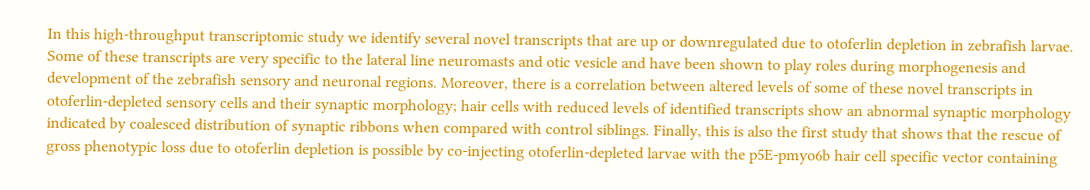In this high-throughput transcriptomic study we identify several novel transcripts that are up or downregulated due to otoferlin depletion in zebrafish larvae. Some of these transcripts are very specific to the lateral line neuromasts and otic vesicle and have been shown to play roles during morphogenesis and development of the zebrafish sensory and neuronal regions. Moreover, there is a correlation between altered levels of some of these novel transcripts in otoferlin-depleted sensory cells and their synaptic morphology; hair cells with reduced levels of identified transcripts show an abnormal synaptic morphology indicated by coalesced distribution of synaptic ribbons when compared with control siblings. Finally, this is also the first study that shows that the rescue of gross phenotypic loss due to otoferlin depletion is possible by co-injecting otoferlin-depleted larvae with the p5E-pmyo6b hair cell specific vector containing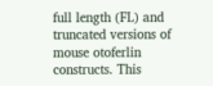full length (FL) and truncated versions of mouse otoferlin constructs. This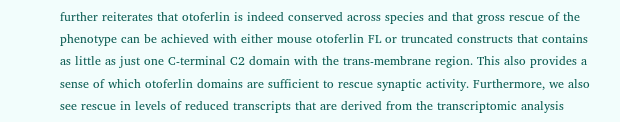further reiterates that otoferlin is indeed conserved across species and that gross rescue of the phenotype can be achieved with either mouse otoferlin FL or truncated constructs that contains as little as just one C-terminal C2 domain with the trans-membrane region. This also provides a sense of which otoferlin domains are sufficient to rescue synaptic activity. Furthermore, we also see rescue in levels of reduced transcripts that are derived from the transcriptomic analysis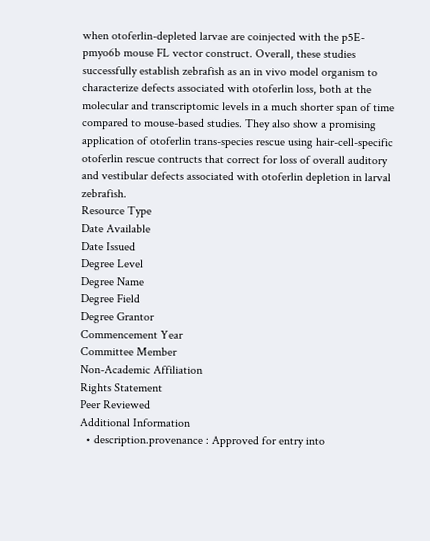when otoferlin-depleted larvae are coinjected with the p5E-pmyo6b mouse FL vector construct. Overall, these studies successfully establish zebrafish as an in vivo model organism to characterize defects associated with otoferlin loss, both at the molecular and transcriptomic levels in a much shorter span of time compared to mouse-based studies. They also show a promising application of otoferlin trans-species rescue using hair-cell-specific otoferlin rescue contructs that correct for loss of overall auditory and vestibular defects associated with otoferlin depletion in larval zebrafish.
Resource Type
Date Available
Date Issued
Degree Level
Degree Name
Degree Field
Degree Grantor
Commencement Year
Committee Member
Non-Academic Affiliation
Rights Statement
Peer Reviewed
Additional Information
  • description.provenance : Approved for entry into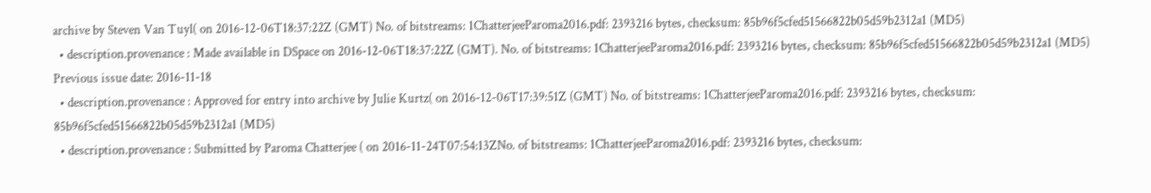archive by Steven Van Tuyl( on 2016-12-06T18:37:22Z (GMT) No. of bitstreams: 1ChatterjeeParoma2016.pdf: 2393216 bytes, checksum: 85b96f5cfed51566822b05d59b2312a1 (MD5)
  • description.provenance : Made available in DSpace on 2016-12-06T18:37:22Z (GMT). No. of bitstreams: 1ChatterjeeParoma2016.pdf: 2393216 bytes, checksum: 85b96f5cfed51566822b05d59b2312a1 (MD5) Previous issue date: 2016-11-18
  • description.provenance : Approved for entry into archive by Julie Kurtz( on 2016-12-06T17:39:51Z (GMT) No. of bitstreams: 1ChatterjeeParoma2016.pdf: 2393216 bytes, checksum: 85b96f5cfed51566822b05d59b2312a1 (MD5)
  • description.provenance : Submitted by Paroma Chatterjee ( on 2016-11-24T07:54:13ZNo. of bitstreams: 1ChatterjeeParoma2016.pdf: 2393216 bytes, checksum: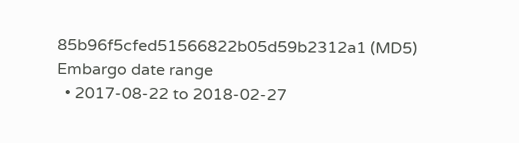85b96f5cfed51566822b05d59b2312a1 (MD5)
Embargo date range
  • 2017-08-22 to 2018-02-27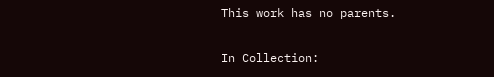This work has no parents.

In Collection: